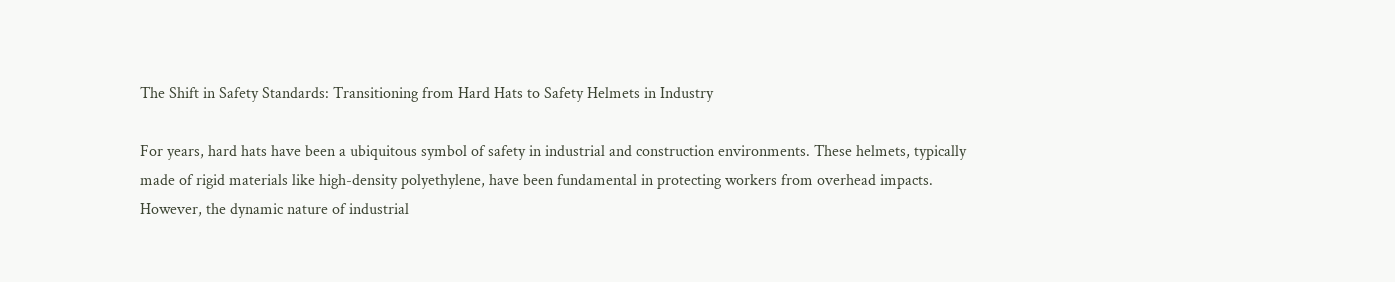The Shift in Safety Standards: Transitioning from Hard Hats to Safety Helmets in Industry

For years, hard hats have been a ubiquitous symbol of safety in industrial and construction environments. These helmets, typically made of rigid materials like high-density polyethylene, have been fundamental in protecting workers from overhead impacts. However, the dynamic nature of industrial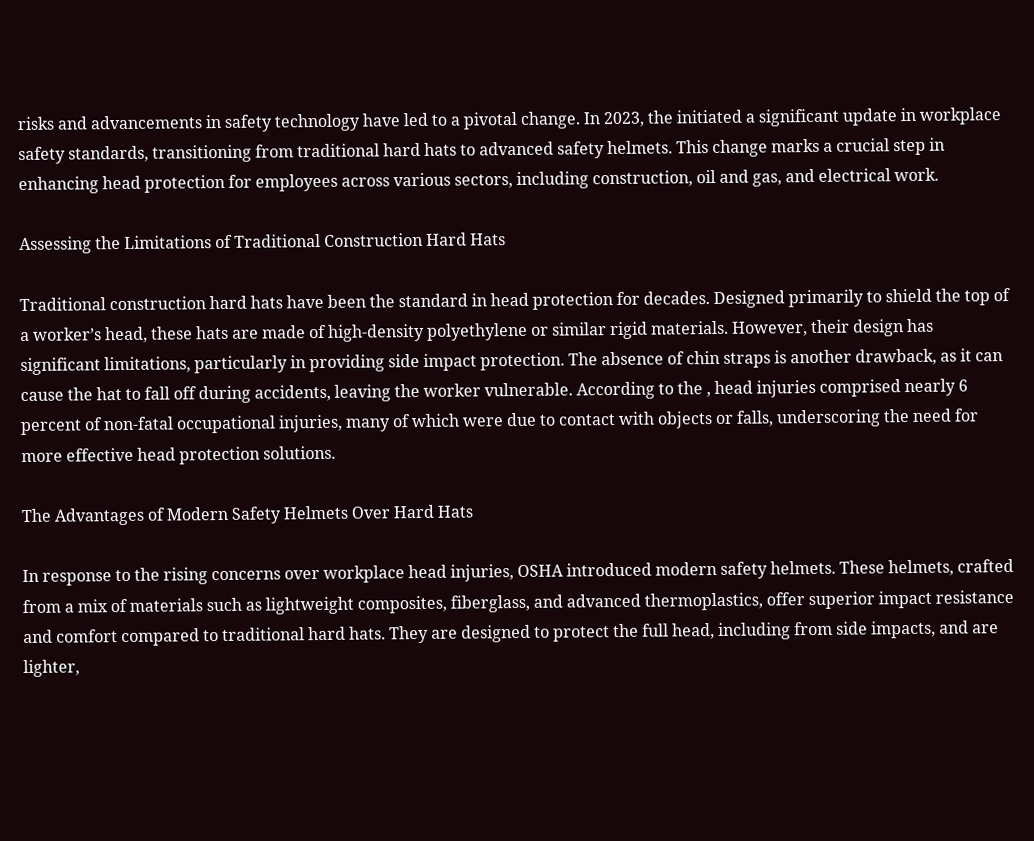risks and advancements in safety technology have led to a pivotal change. In 2023, the initiated a significant update in workplace safety standards, transitioning from traditional hard hats to advanced safety helmets. This change marks a crucial step in enhancing head protection for employees across various sectors, including construction, oil and gas, and electrical work.

Assessing the Limitations of Traditional Construction Hard Hats

Traditional construction hard hats have been the standard in head protection for decades. Designed primarily to shield the top of a worker’s head, these hats are made of high-density polyethylene or similar rigid materials. However, their design has significant limitations, particularly in providing side impact protection. The absence of chin straps is another drawback, as it can cause the hat to fall off during accidents, leaving the worker vulnerable. According to the , head injuries comprised nearly 6 percent of non-fatal occupational injuries, many of which were due to contact with objects or falls, underscoring the need for more effective head protection solutions.

The Advantages of Modern Safety Helmets Over Hard Hats

In response to the rising concerns over workplace head injuries, OSHA introduced modern safety helmets. These helmets, crafted from a mix of materials such as lightweight composites, fiberglass, and advanced thermoplastics, offer superior impact resistance and comfort compared to traditional hard hats. They are designed to protect the full head, including from side impacts, and are lighter,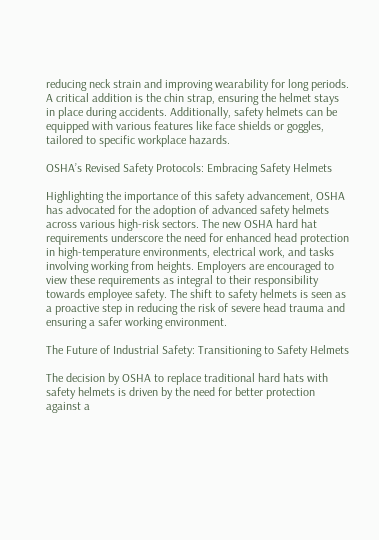reducing neck strain and improving wearability for long periods. A critical addition is the chin strap, ensuring the helmet stays in place during accidents. Additionally, safety helmets can be equipped with various features like face shields or goggles, tailored to specific workplace hazards.

OSHA’s Revised Safety Protocols: Embracing Safety Helmets

Highlighting the importance of this safety advancement, OSHA has advocated for the adoption of advanced safety helmets across various high-risk sectors. The new OSHA hard hat requirements underscore the need for enhanced head protection in high-temperature environments, electrical work, and tasks involving working from heights. Employers are encouraged to view these requirements as integral to their responsibility towards employee safety. The shift to safety helmets is seen as a proactive step in reducing the risk of severe head trauma and ensuring a safer working environment.

The Future of Industrial Safety: Transitioning to Safety Helmets

The decision by OSHA to replace traditional hard hats with safety helmets is driven by the need for better protection against a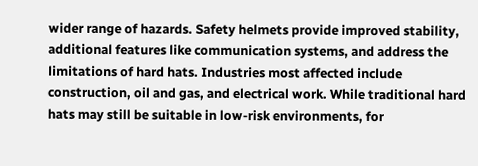wider range of hazards. Safety helmets provide improved stability, additional features like communication systems, and address the limitations of hard hats. Industries most affected include construction, oil and gas, and electrical work. While traditional hard hats may still be suitable in low-risk environments, for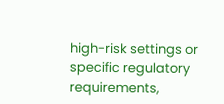high-risk settings or specific regulatory requirements,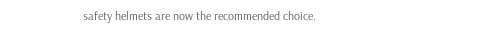safety helmets are now the recommended choice.